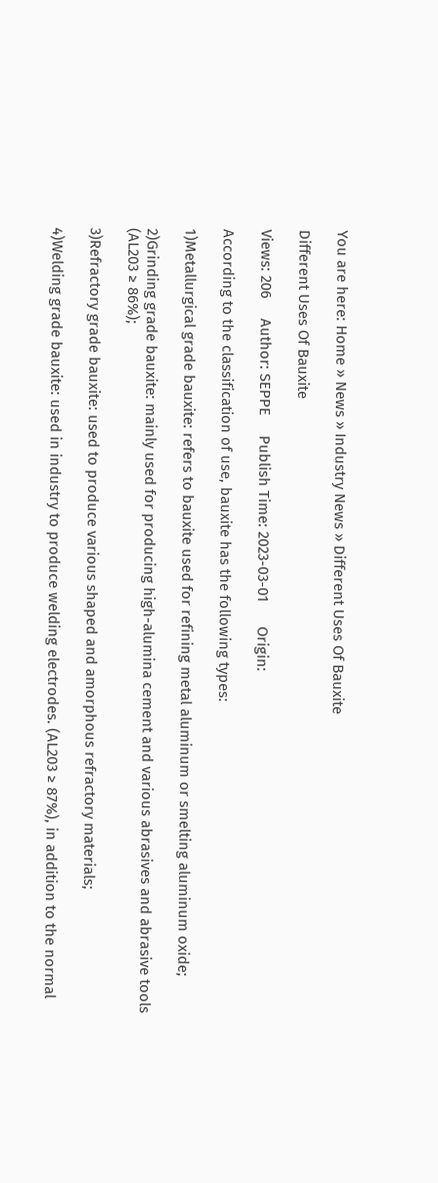You are here: Home » News » Industry News » Different Uses Of Bauxite

Different Uses Of Bauxite

Views: 206     Author: SEPPE     Publish Time: 2023-03-01      Origin:

According to the classification of use, bauxite has the following types:

1)Metallurgical grade bauxite: refers to bauxite used for refining metal aluminum or smelting aluminum oxide;

2)Grinding grade bauxite: mainly used for producing high-alumina cement and various abrasives and abrasive tools (AL203 ≥ 86%);

3)Refractory grade bauxite: used to produce various shaped and amorphous refractory materials;

4)Welding grade bauxite: used in industry to produce welding electrodes. (AL203 ≥ 87%), in addition to the normal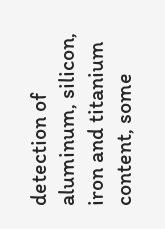detection of aluminum, silicon, iron and titanium content, some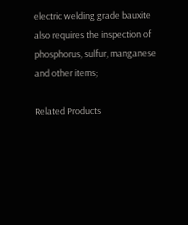electric welding grade bauxite also requires the inspection of phosphorus, sulfur, manganese and other items;

Related Products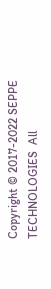Copyright © 2017-2022 SEPPE TECHNOLOGIES  All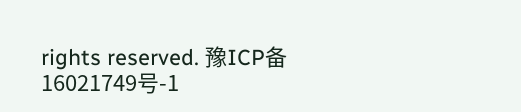rights reserved. 豫ICP备16021749号-1